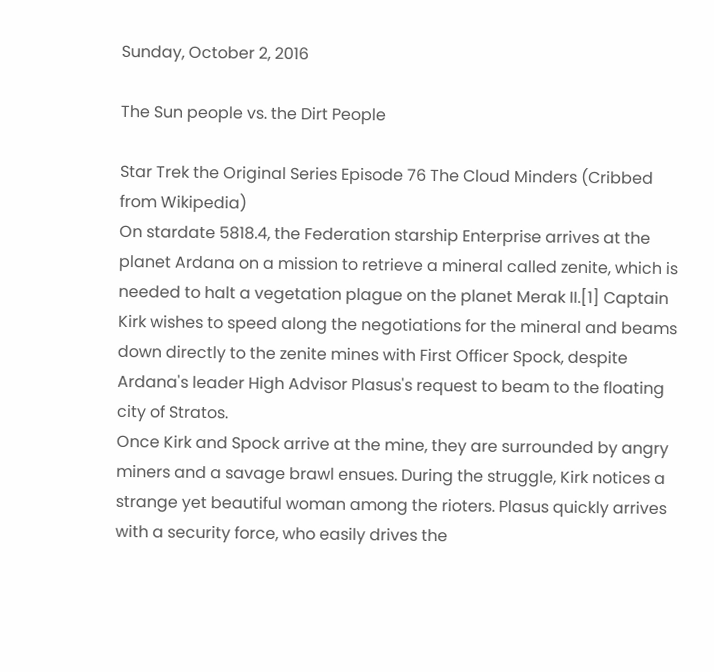Sunday, October 2, 2016

The Sun people vs. the Dirt People

Star Trek the Original Series Episode 76 The Cloud Minders (Cribbed from Wikipedia)
On stardate 5818.4, the Federation starship Enterprise arrives at the planet Ardana on a mission to retrieve a mineral called zenite, which is needed to halt a vegetation plague on the planet Merak II.[1] Captain Kirk wishes to speed along the negotiations for the mineral and beams down directly to the zenite mines with First Officer Spock, despite Ardana's leader High Advisor Plasus's request to beam to the floating city of Stratos.
Once Kirk and Spock arrive at the mine, they are surrounded by angry miners and a savage brawl ensues. During the struggle, Kirk notices a strange yet beautiful woman among the rioters. Plasus quickly arrives with a security force, who easily drives the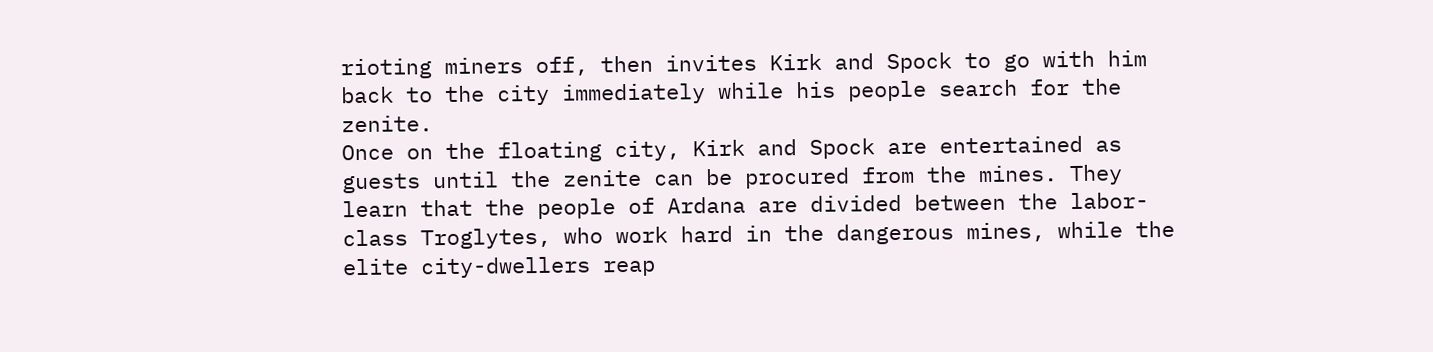rioting miners off, then invites Kirk and Spock to go with him back to the city immediately while his people search for the zenite.
Once on the floating city, Kirk and Spock are entertained as guests until the zenite can be procured from the mines. They learn that the people of Ardana are divided between the labor-class Troglytes, who work hard in the dangerous mines, while the elite city-dwellers reap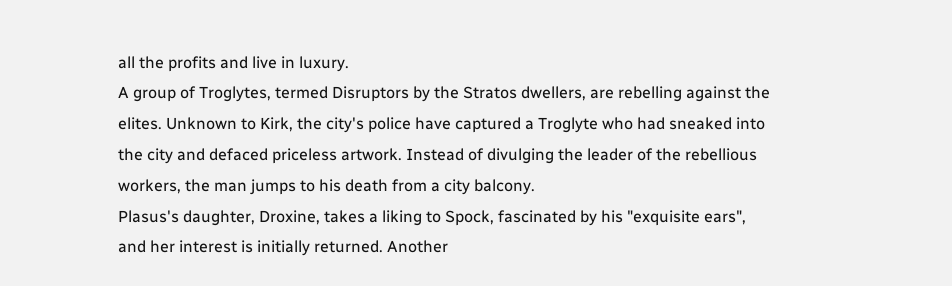all the profits and live in luxury.
A group of Troglytes, termed Disruptors by the Stratos dwellers, are rebelling against the elites. Unknown to Kirk, the city's police have captured a Troglyte who had sneaked into the city and defaced priceless artwork. Instead of divulging the leader of the rebellious workers, the man jumps to his death from a city balcony.
Plasus's daughter, Droxine, takes a liking to Spock, fascinated by his "exquisite ears", and her interest is initially returned. Another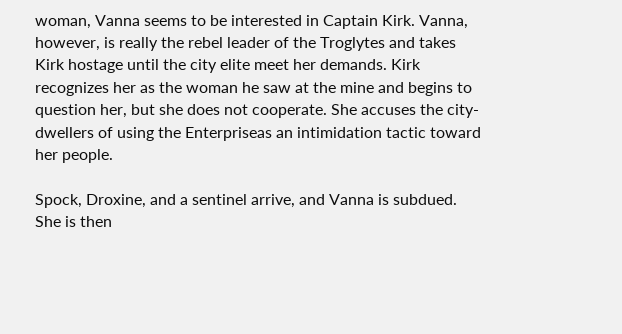woman, Vanna seems to be interested in Captain Kirk. Vanna, however, is really the rebel leader of the Troglytes and takes Kirk hostage until the city elite meet her demands. Kirk recognizes her as the woman he saw at the mine and begins to question her, but she does not cooperate. She accuses the city-dwellers of using the Enterpriseas an intimidation tactic toward her people.

Spock, Droxine, and a sentinel arrive, and Vanna is subdued. She is then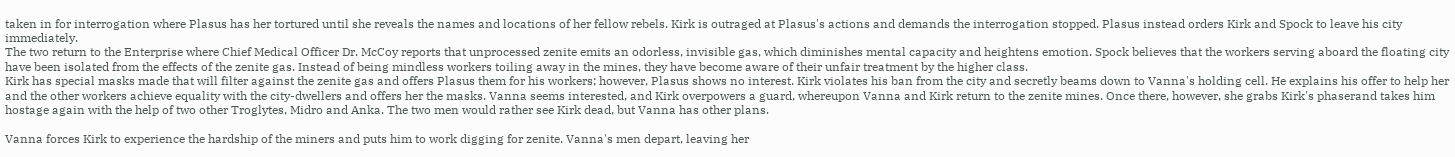taken in for interrogation where Plasus has her tortured until she reveals the names and locations of her fellow rebels. Kirk is outraged at Plasus's actions and demands the interrogation stopped. Plasus instead orders Kirk and Spock to leave his city immediately.
The two return to the Enterprise where Chief Medical Officer Dr. McCoy reports that unprocessed zenite emits an odorless, invisible gas, which diminishes mental capacity and heightens emotion. Spock believes that the workers serving aboard the floating city have been isolated from the effects of the zenite gas. Instead of being mindless workers toiling away in the mines, they have become aware of their unfair treatment by the higher class.
Kirk has special masks made that will filter against the zenite gas and offers Plasus them for his workers; however, Plasus shows no interest. Kirk violates his ban from the city and secretly beams down to Vanna's holding cell. He explains his offer to help her and the other workers achieve equality with the city-dwellers and offers her the masks. Vanna seems interested, and Kirk overpowers a guard, whereupon Vanna and Kirk return to the zenite mines. Once there, however, she grabs Kirk's phaserand takes him hostage again with the help of two other Troglytes, Midro and Anka. The two men would rather see Kirk dead, but Vanna has other plans.

Vanna forces Kirk to experience the hardship of the miners and puts him to work digging for zenite. Vanna's men depart, leaving her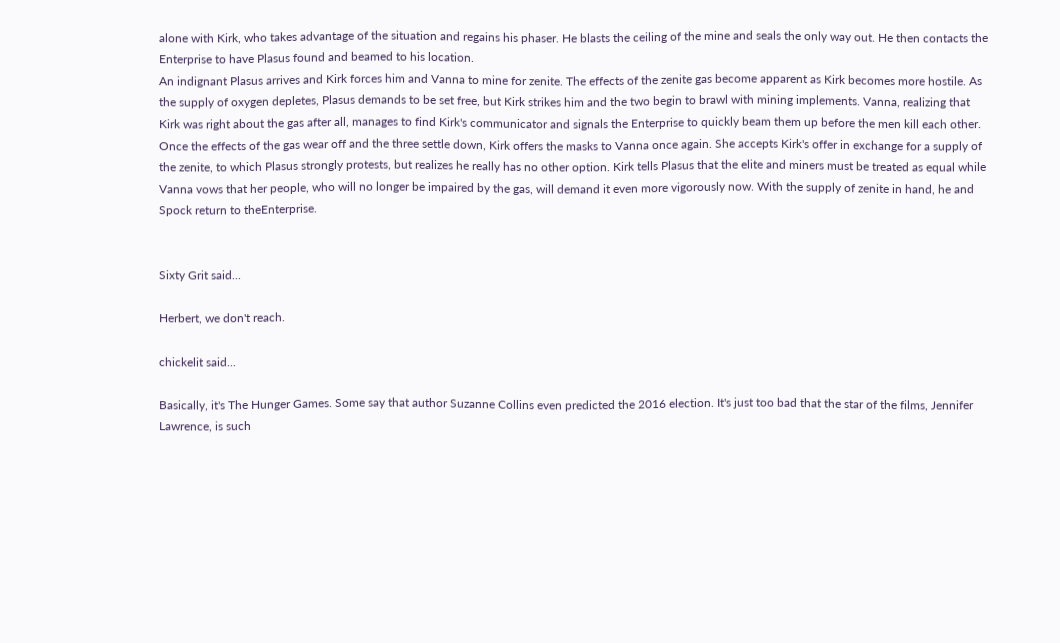alone with Kirk, who takes advantage of the situation and regains his phaser. He blasts the ceiling of the mine and seals the only way out. He then contacts the Enterprise to have Plasus found and beamed to his location.
An indignant Plasus arrives and Kirk forces him and Vanna to mine for zenite. The effects of the zenite gas become apparent as Kirk becomes more hostile. As the supply of oxygen depletes, Plasus demands to be set free, but Kirk strikes him and the two begin to brawl with mining implements. Vanna, realizing that Kirk was right about the gas after all, manages to find Kirk's communicator and signals the Enterprise to quickly beam them up before the men kill each other.
Once the effects of the gas wear off and the three settle down, Kirk offers the masks to Vanna once again. She accepts Kirk's offer in exchange for a supply of the zenite, to which Plasus strongly protests, but realizes he really has no other option. Kirk tells Plasus that the elite and miners must be treated as equal while Vanna vows that her people, who will no longer be impaired by the gas, will demand it even more vigorously now. With the supply of zenite in hand, he and Spock return to theEnterprise.


Sixty Grit said...

Herbert, we don't reach.

chickelit said...

Basically, it's The Hunger Games. Some say that author Suzanne Collins even predicted the 2016 election. It's just too bad that the star of the films, Jennifer Lawrence, is such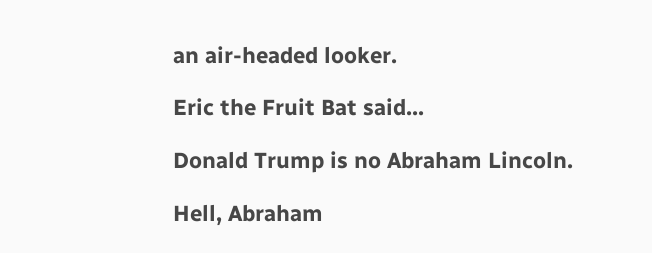an air-headed looker.

Eric the Fruit Bat said...

Donald Trump is no Abraham Lincoln.

Hell, Abraham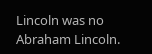Lincoln was no Abraham Lincoln.